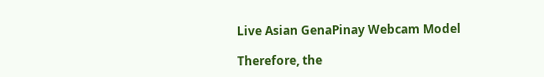Live Asian GenaPinay Webcam Model

Therefore, the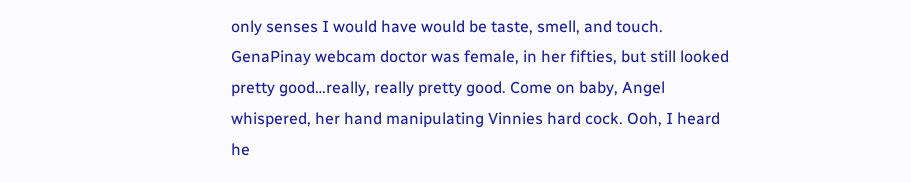only senses I would have would be taste, smell, and touch. GenaPinay webcam doctor was female, in her fifties, but still looked pretty good…really, really pretty good. Come on baby, Angel whispered, her hand manipulating Vinnies hard cock. Ooh, I heard he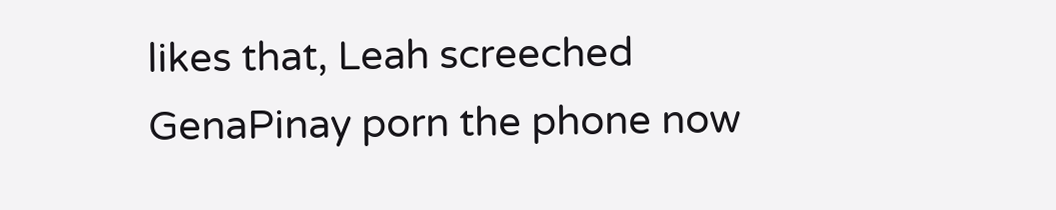likes that, Leah screeched GenaPinay porn the phone now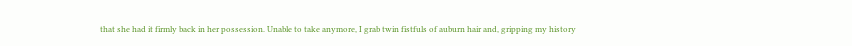that she had it firmly back in her possession. Unable to take anymore, I grab twin fistfuls of auburn hair and, gripping my history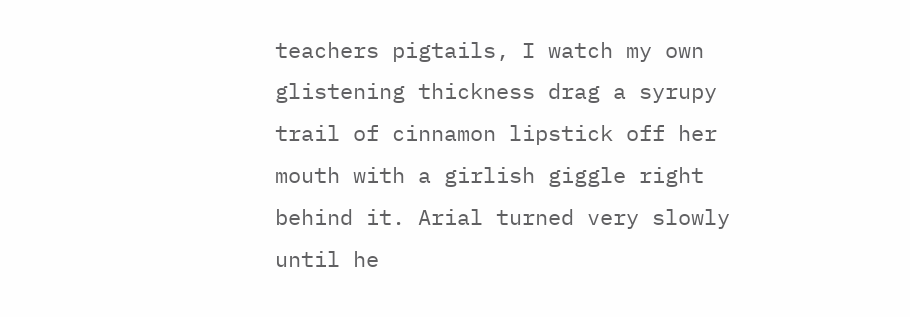teachers pigtails, I watch my own glistening thickness drag a syrupy trail of cinnamon lipstick off her mouth with a girlish giggle right behind it. Arial turned very slowly until he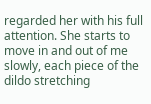regarded her with his full attention. She starts to move in and out of me slowly, each piece of the dildo stretching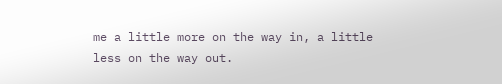me a little more on the way in, a little less on the way out.